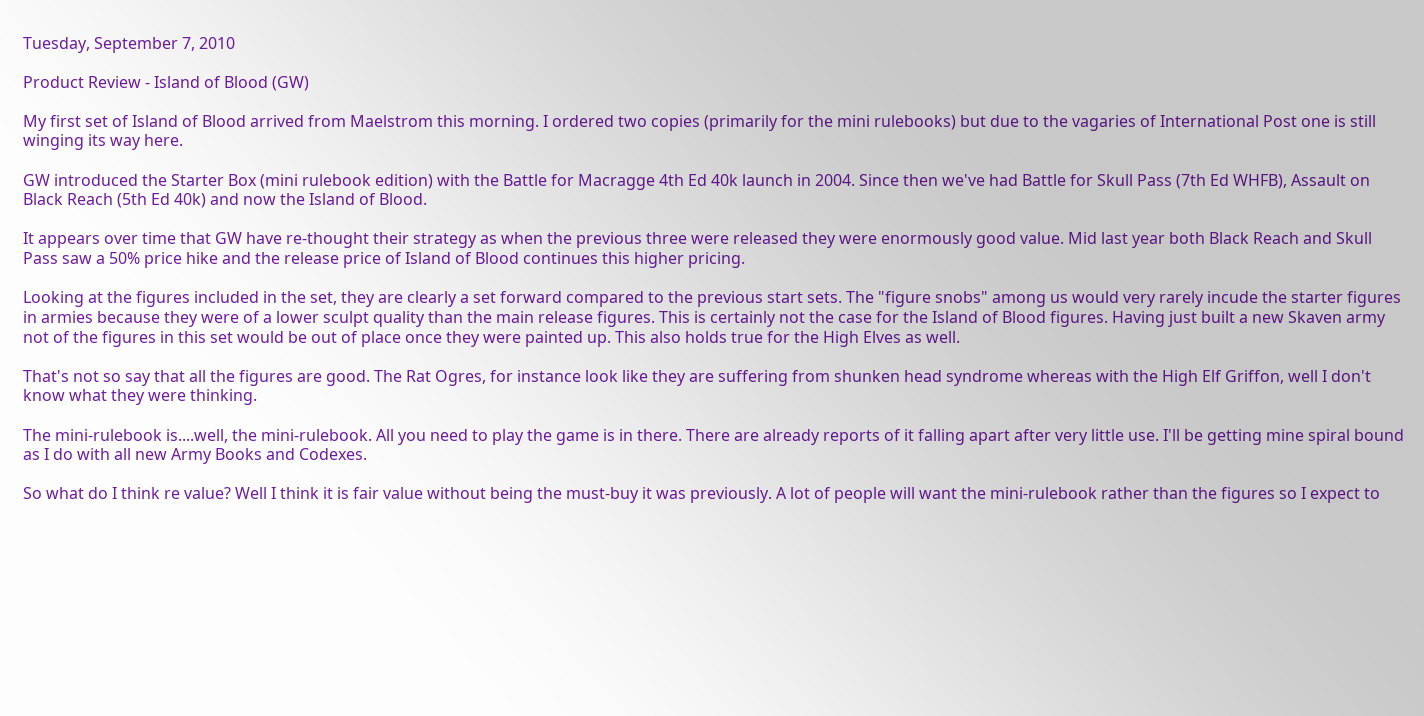Tuesday, September 7, 2010

Product Review - Island of Blood (GW)

My first set of Island of Blood arrived from Maelstrom this morning. I ordered two copies (primarily for the mini rulebooks) but due to the vagaries of International Post one is still winging its way here.

GW introduced the Starter Box (mini rulebook edition) with the Battle for Macragge 4th Ed 40k launch in 2004. Since then we've had Battle for Skull Pass (7th Ed WHFB), Assault on Black Reach (5th Ed 40k) and now the Island of Blood.

It appears over time that GW have re-thought their strategy as when the previous three were released they were enormously good value. Mid last year both Black Reach and Skull Pass saw a 50% price hike and the release price of Island of Blood continues this higher pricing.

Looking at the figures included in the set, they are clearly a set forward compared to the previous start sets. The "figure snobs" among us would very rarely incude the starter figures in armies because they were of a lower sculpt quality than the main release figures. This is certainly not the case for the Island of Blood figures. Having just built a new Skaven army not of the figures in this set would be out of place once they were painted up. This also holds true for the High Elves as well.

That's not so say that all the figures are good. The Rat Ogres, for instance look like they are suffering from shunken head syndrome whereas with the High Elf Griffon, well I don't know what they were thinking.

The mini-rulebook is....well, the mini-rulebook. All you need to play the game is in there. There are already reports of it falling apart after very little use. I'll be getting mine spiral bound as I do with all new Army Books and Codexes.

So what do I think re value? Well I think it is fair value without being the must-buy it was previously. A lot of people will want the mini-rulebook rather than the figures so I expect to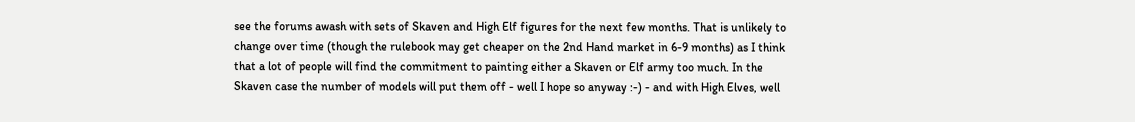see the forums awash with sets of Skaven and High Elf figures for the next few months. That is unlikely to change over time (though the rulebook may get cheaper on the 2nd Hand market in 6-9 months) as I think that a lot of people will find the commitment to painting either a Skaven or Elf army too much. In the Skaven case the number of models will put them off - well I hope so anyway :-) - and with High Elves, well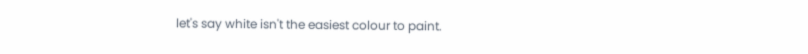let's say white isn't the easiest colour to paint.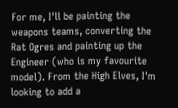For me, I'll be painting the weapons teams, converting the Rat Ogres and painting up the Engineer (who is my favourite model). From the High Elves, I'm looking to add a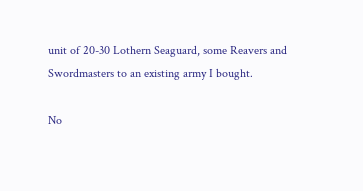unit of 20-30 Lothern Seaguard, some Reavers and Swordmasters to an existing army I bought.

No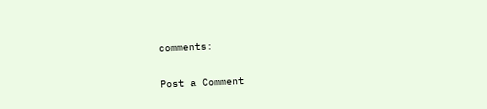comments:

Post a Comment